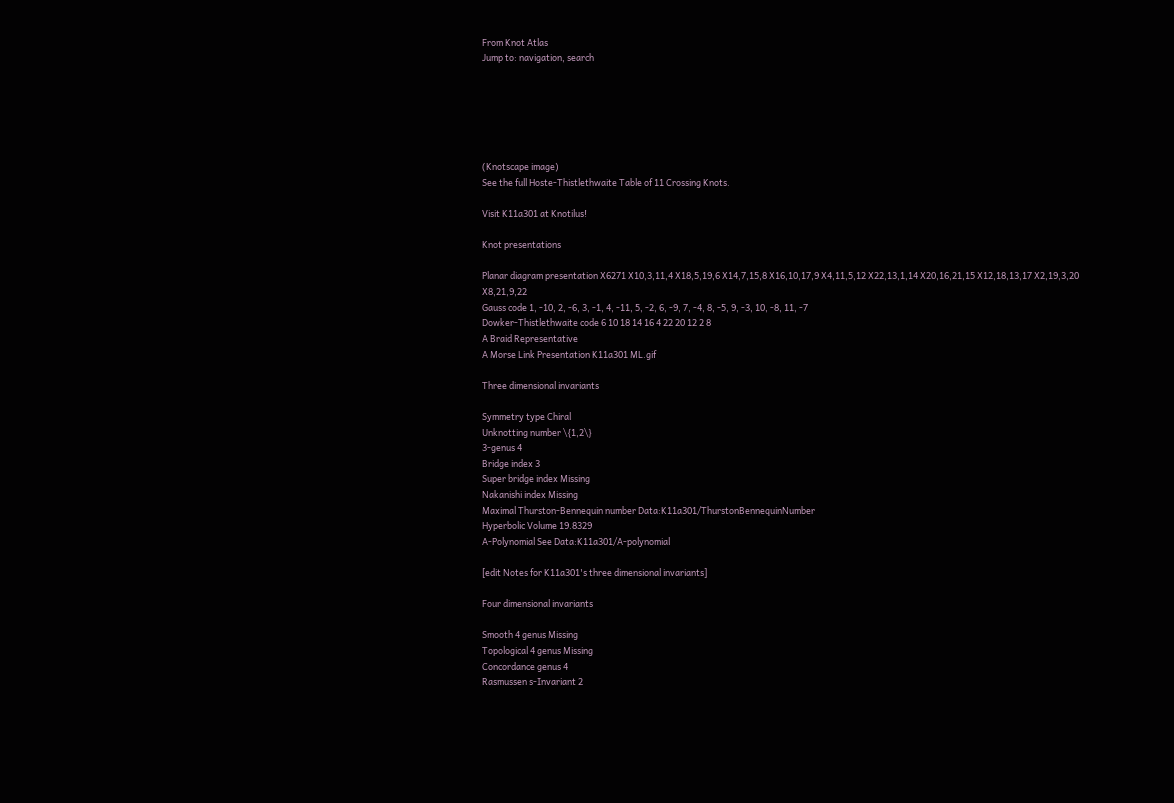From Knot Atlas
Jump to: navigation, search






(Knotscape image)
See the full Hoste-Thistlethwaite Table of 11 Crossing Knots.

Visit K11a301 at Knotilus!

Knot presentations

Planar diagram presentation X6271 X10,3,11,4 X18,5,19,6 X14,7,15,8 X16,10,17,9 X4,11,5,12 X22,13,1,14 X20,16,21,15 X12,18,13,17 X2,19,3,20 X8,21,9,22
Gauss code 1, -10, 2, -6, 3, -1, 4, -11, 5, -2, 6, -9, 7, -4, 8, -5, 9, -3, 10, -8, 11, -7
Dowker-Thistlethwaite code 6 10 18 14 16 4 22 20 12 2 8
A Braid Representative
A Morse Link Presentation K11a301 ML.gif

Three dimensional invariants

Symmetry type Chiral
Unknotting number \{1,2\}
3-genus 4
Bridge index 3
Super bridge index Missing
Nakanishi index Missing
Maximal Thurston-Bennequin number Data:K11a301/ThurstonBennequinNumber
Hyperbolic Volume 19.8329
A-Polynomial See Data:K11a301/A-polynomial

[edit Notes for K11a301's three dimensional invariants]

Four dimensional invariants

Smooth 4 genus Missing
Topological 4 genus Missing
Concordance genus 4
Rasmussen s-Invariant 2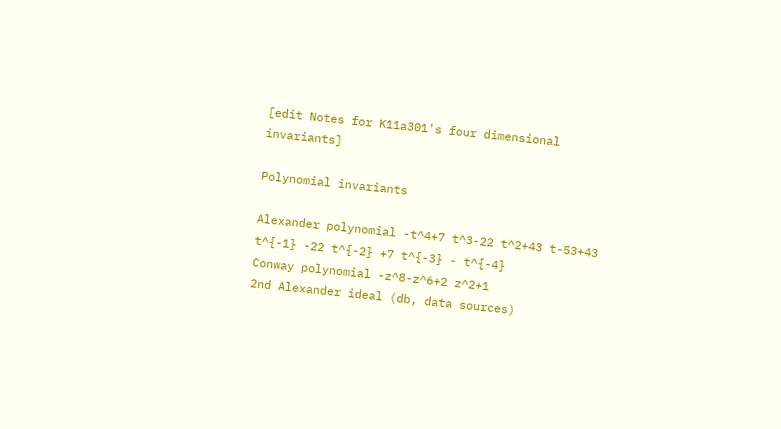[edit Notes for K11a301's four dimensional invariants]

Polynomial invariants

Alexander polynomial -t^4+7 t^3-22 t^2+43 t-53+43 t^{-1} -22 t^{-2} +7 t^{-3} - t^{-4}
Conway polynomial -z^8-z^6+2 z^2+1
2nd Alexander ideal (db, data sources)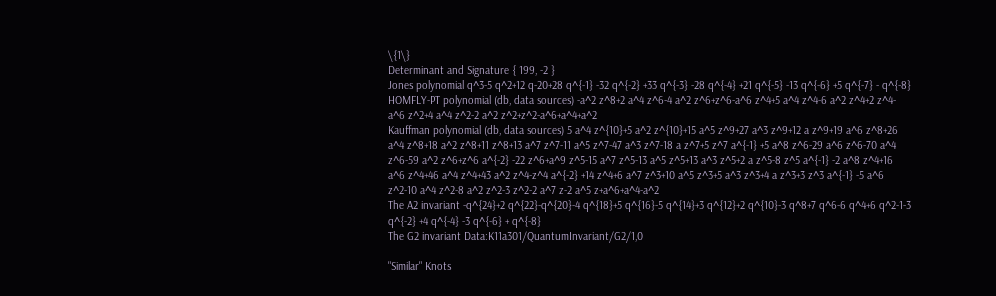\{1\}
Determinant and Signature { 199, -2 }
Jones polynomial q^3-5 q^2+12 q-20+28 q^{-1} -32 q^{-2} +33 q^{-3} -28 q^{-4} +21 q^{-5} -13 q^{-6} +5 q^{-7} - q^{-8}
HOMFLY-PT polynomial (db, data sources) -a^2 z^8+2 a^4 z^6-4 a^2 z^6+z^6-a^6 z^4+5 a^4 z^4-6 a^2 z^4+2 z^4-a^6 z^2+4 a^4 z^2-2 a^2 z^2+z^2-a^6+a^4+a^2
Kauffman polynomial (db, data sources) 5 a^4 z^{10}+5 a^2 z^{10}+15 a^5 z^9+27 a^3 z^9+12 a z^9+19 a^6 z^8+26 a^4 z^8+18 a^2 z^8+11 z^8+13 a^7 z^7-11 a^5 z^7-47 a^3 z^7-18 a z^7+5 z^7 a^{-1} +5 a^8 z^6-29 a^6 z^6-70 a^4 z^6-59 a^2 z^6+z^6 a^{-2} -22 z^6+a^9 z^5-15 a^7 z^5-13 a^5 z^5+13 a^3 z^5+2 a z^5-8 z^5 a^{-1} -2 a^8 z^4+16 a^6 z^4+46 a^4 z^4+43 a^2 z^4-z^4 a^{-2} +14 z^4+6 a^7 z^3+10 a^5 z^3+5 a^3 z^3+4 a z^3+3 z^3 a^{-1} -5 a^6 z^2-10 a^4 z^2-8 a^2 z^2-3 z^2-2 a^7 z-2 a^5 z+a^6+a^4-a^2
The A2 invariant -q^{24}+2 q^{22}-q^{20}-4 q^{18}+5 q^{16}-5 q^{14}+3 q^{12}+2 q^{10}-3 q^8+7 q^6-6 q^4+6 q^2-1-3 q^{-2} +4 q^{-4} -3 q^{-6} + q^{-8}
The G2 invariant Data:K11a301/QuantumInvariant/G2/1,0

"Similar" Knots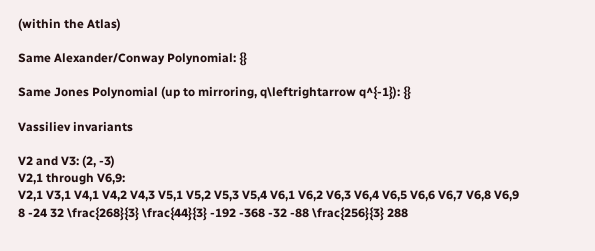(within the Atlas)

Same Alexander/Conway Polynomial: {}

Same Jones Polynomial (up to mirroring, q\leftrightarrow q^{-1}): {}

Vassiliev invariants

V2 and V3: (2, -3)
V2,1 through V6,9:
V2,1 V3,1 V4,1 V4,2 V4,3 V5,1 V5,2 V5,3 V5,4 V6,1 V6,2 V6,3 V6,4 V6,5 V6,6 V6,7 V6,8 V6,9
8 -24 32 \frac{268}{3} \frac{44}{3} -192 -368 -32 -88 \frac{256}{3} 288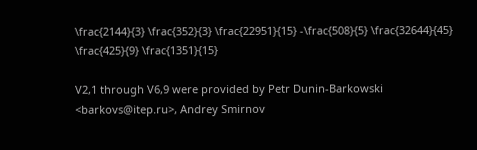\frac{2144}{3} \frac{352}{3} \frac{22951}{15} -\frac{508}{5} \frac{32644}{45} \frac{425}{9} \frac{1351}{15}

V2,1 through V6,9 were provided by Petr Dunin-Barkowski <barkovs@itep.ru>, Andrey Smirnov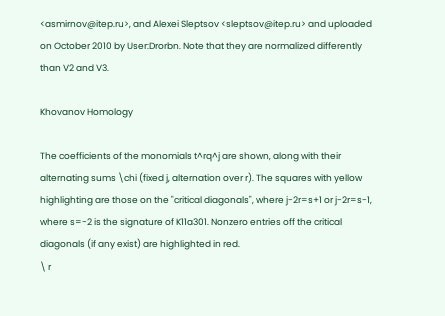<asmirnov@itep.ru>, and Alexei Sleptsov <sleptsov@itep.ru> and uploaded on October 2010 by User:Drorbn. Note that they are normalized differently than V2 and V3.

Khovanov Homology

The coefficients of the monomials t^rq^j are shown, along with their alternating sums \chi (fixed j, alternation over r). The squares with yellow highlighting are those on the "critical diagonals", where j-2r=s+1 or j-2r=s-1, where s=-2 is the signature of K11a301. Nonzero entries off the critical diagonals (if any exist) are highlighted in red.
\ r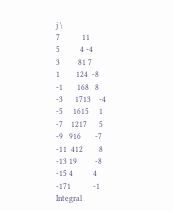j \
7           11
5          4 -4
3         81 7
1        124  -8
-1       168   8
-3      1713    -4
-5     1615     1
-7    1217      5
-9   916       -7
-11  412        8
-13 19         -8
-15 4          4
-171           -1
Integral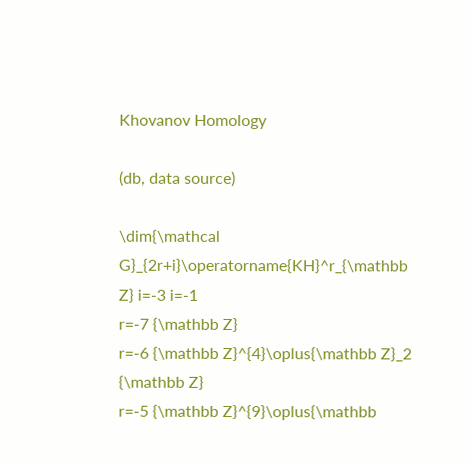Khovanov Homology

(db, data source)

\dim{\mathcal G}_{2r+i}\operatorname{KH}^r_{\mathbb Z} i=-3 i=-1
r=-7 {\mathbb Z}
r=-6 {\mathbb Z}^{4}\oplus{\mathbb Z}_2 {\mathbb Z}
r=-5 {\mathbb Z}^{9}\oplus{\mathbb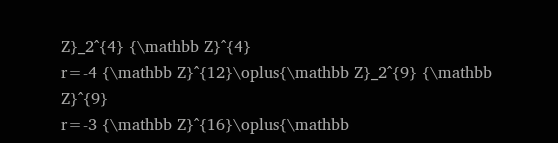Z}_2^{4} {\mathbb Z}^{4}
r=-4 {\mathbb Z}^{12}\oplus{\mathbb Z}_2^{9} {\mathbb Z}^{9}
r=-3 {\mathbb Z}^{16}\oplus{\mathbb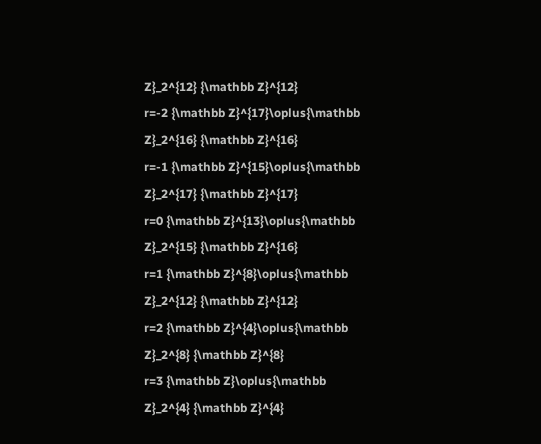Z}_2^{12} {\mathbb Z}^{12}
r=-2 {\mathbb Z}^{17}\oplus{\mathbb Z}_2^{16} {\mathbb Z}^{16}
r=-1 {\mathbb Z}^{15}\oplus{\mathbb Z}_2^{17} {\mathbb Z}^{17}
r=0 {\mathbb Z}^{13}\oplus{\mathbb Z}_2^{15} {\mathbb Z}^{16}
r=1 {\mathbb Z}^{8}\oplus{\mathbb Z}_2^{12} {\mathbb Z}^{12}
r=2 {\mathbb Z}^{4}\oplus{\mathbb Z}_2^{8} {\mathbb Z}^{8}
r=3 {\mathbb Z}\oplus{\mathbb Z}_2^{4} {\mathbb Z}^{4}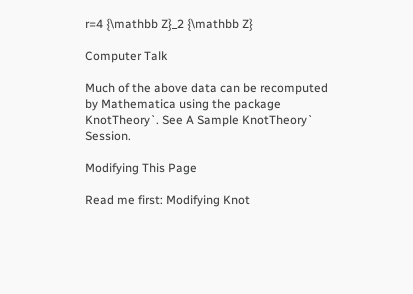r=4 {\mathbb Z}_2 {\mathbb Z}

Computer Talk

Much of the above data can be recomputed by Mathematica using the package KnotTheory`. See A Sample KnotTheory` Session.

Modifying This Page

Read me first: Modifying Knot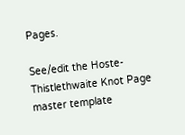Pages.

See/edit the Hoste-Thistlethwaite Knot Page master template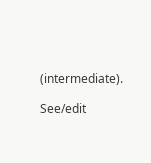(intermediate).

See/edit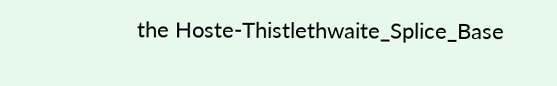the Hoste-Thistlethwaite_Splice_Base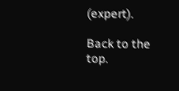(expert).

Back to the top.